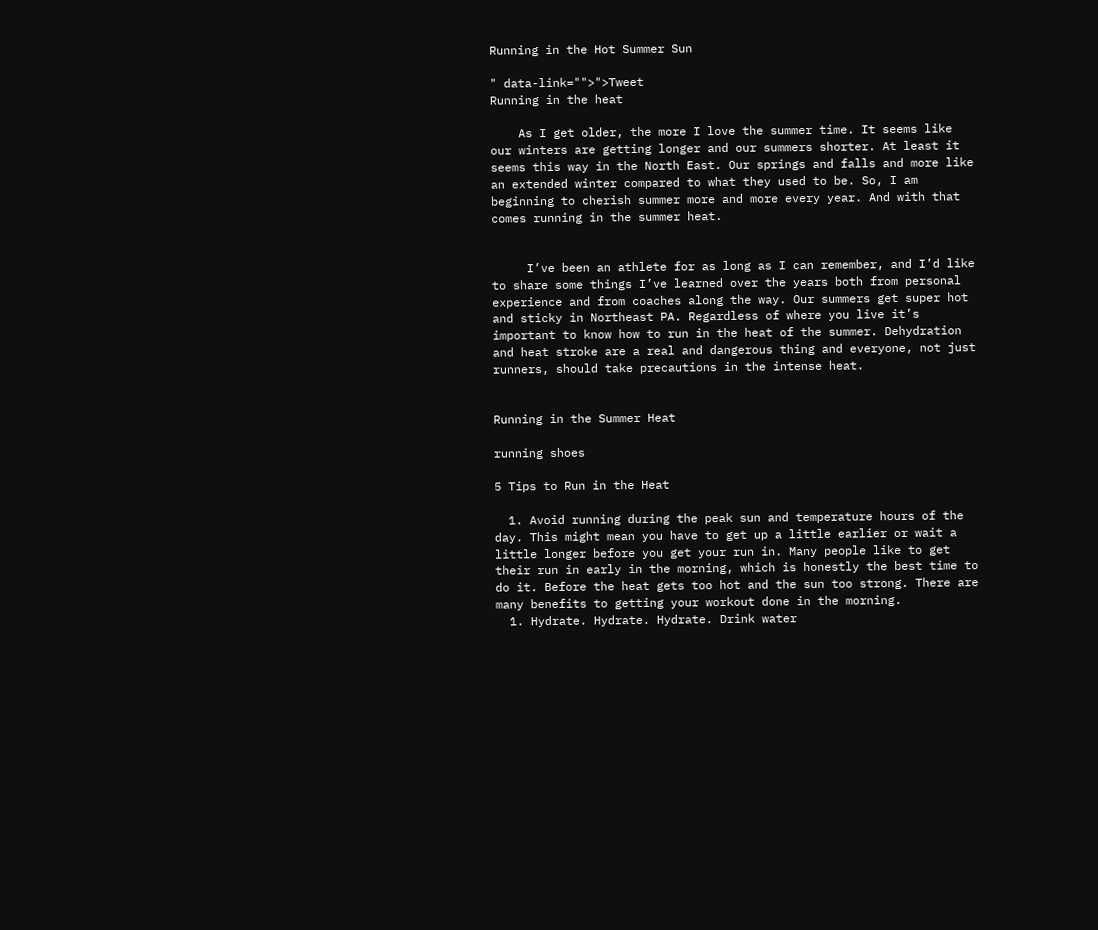Running in the Hot Summer Sun

" data-link="">">Tweet
Running in the heat

    As I get older, the more I love the summer time. It seems like our winters are getting longer and our summers shorter. At least it seems this way in the North East. Our springs and falls and more like an extended winter compared to what they used to be. So, I am beginning to cherish summer more and more every year. And with that comes running in the summer heat.


     I’ve been an athlete for as long as I can remember, and I’d like to share some things I’ve learned over the years both from personal experience and from coaches along the way. Our summers get super hot and sticky in Northeast PA. Regardless of where you live it’s important to know how to run in the heat of the summer. Dehydration and heat stroke are a real and dangerous thing and everyone, not just runners, should take precautions in the intense heat.


Running in the Summer Heat

running shoes

5 Tips to Run in the Heat

  1. Avoid running during the peak sun and temperature hours of the day. This might mean you have to get up a little earlier or wait a little longer before you get your run in. Many people like to get their run in early in the morning, which is honestly the best time to do it. Before the heat gets too hot and the sun too strong. There are many benefits to getting your workout done in the morning.
  1. Hydrate. Hydrate. Hydrate. Drink water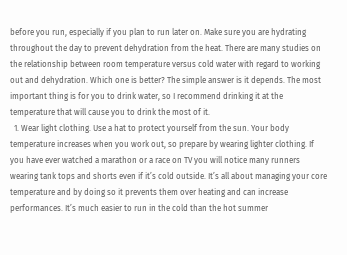before you run, especially if you plan to run later on. Make sure you are hydrating throughout the day to prevent dehydration from the heat. There are many studies on the relationship between room temperature versus cold water with regard to working out and dehydration. Which one is better? The simple answer is it depends. The most important thing is for you to drink water, so I recommend drinking it at the temperature that will cause you to drink the most of it.
  1. Wear light clothing. Use a hat to protect yourself from the sun. Your body temperature increases when you work out, so prepare by wearing lighter clothing. If you have ever watched a marathon or a race on TV you will notice many runners wearing tank tops and shorts even if it’s cold outside. It’s all about managing your core temperature and by doing so it prevents them over heating and can increase performances. It’s much easier to run in the cold than the hot summer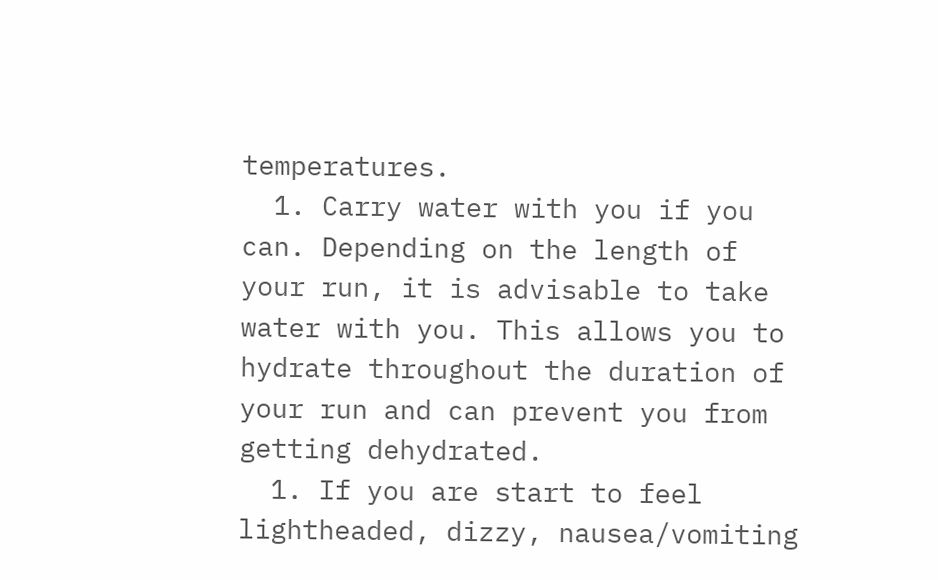temperatures.
  1. Carry water with you if you can. Depending on the length of your run, it is advisable to take water with you. This allows you to hydrate throughout the duration of your run and can prevent you from getting dehydrated.
  1. If you are start to feel lightheaded, dizzy, nausea/vomiting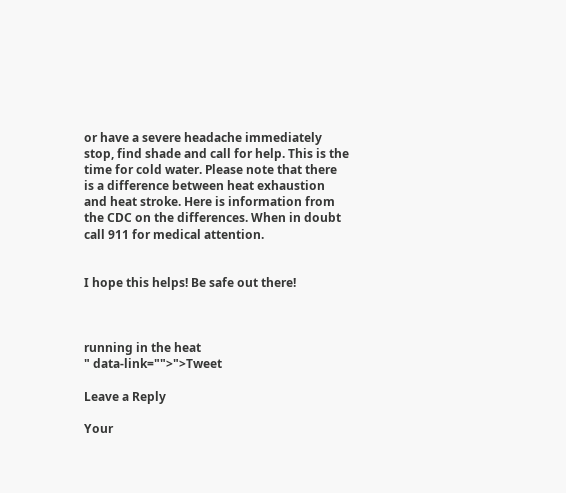or have a severe headache immediately stop, find shade and call for help. This is the time for cold water. Please note that there is a difference between heat exhaustion and heat stroke. Here is information from the CDC on the differences. When in doubt call 911 for medical attention.


I hope this helps! Be safe out there!



running in the heat
" data-link="">">Tweet

Leave a Reply

Your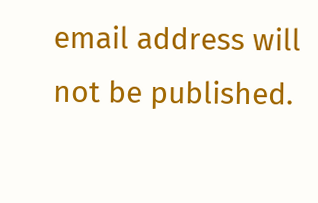email address will not be published.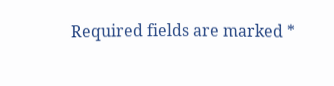Required fields are marked *